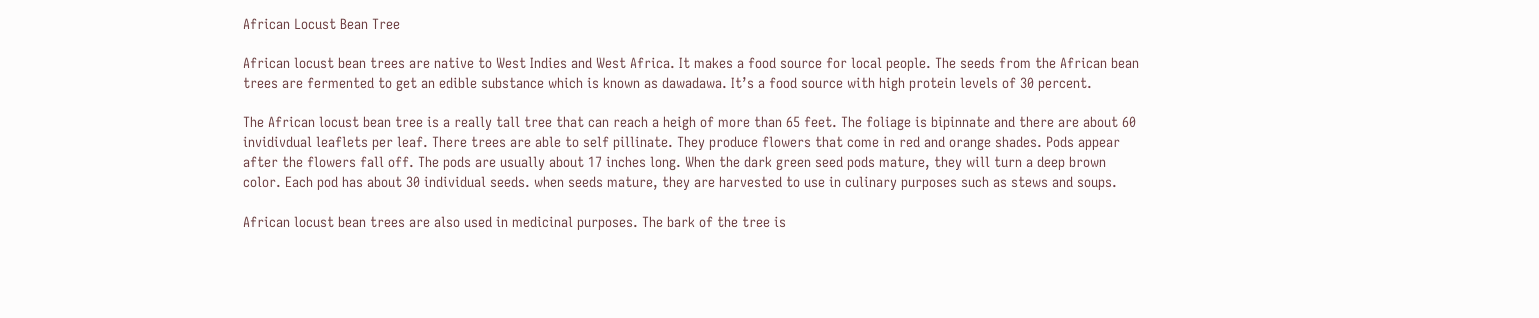African Locust Bean Tree

African locust bean trees are native to West Indies and West Africa. It makes a food source for local people. The seeds from the African bean trees are fermented to get an edible substance which is known as dawadawa. It’s a food source with high protein levels of 30 percent.

The African locust bean tree is a really tall tree that can reach a heigh of more than 65 feet. The foliage is bipinnate and there are about 60 invidivdual leaflets per leaf. There trees are able to self pillinate. They produce flowers that come in red and orange shades. Pods appear after the flowers fall off. The pods are usually about 17 inches long. When the dark green seed pods mature, they will turn a deep brown color. Each pod has about 30 individual seeds. when seeds mature, they are harvested to use in culinary purposes such as stews and soups.

African locust bean trees are also used in medicinal purposes. The bark of the tree is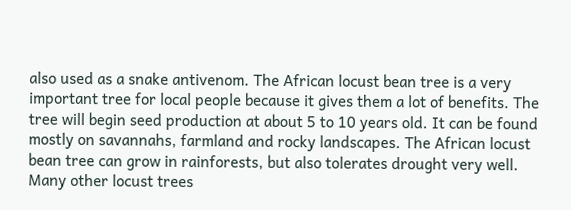also used as a snake antivenom. The African locust bean tree is a very important tree for local people because it gives them a lot of benefits. The tree will begin seed production at about 5 to 10 years old. It can be found mostly on savannahs, farmland and rocky landscapes. The African locust bean tree can grow in rainforests, but also tolerates drought very well. Many other locust trees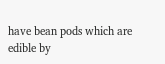have bean pods which are edible by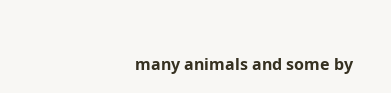many animals and some by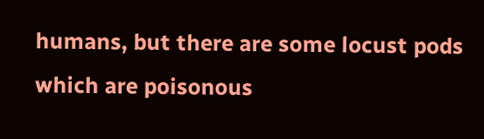humans, but there are some locust pods which are poisonous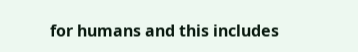for humans and this includes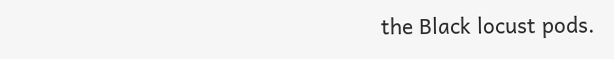the Black locust pods.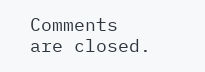Comments are closed.